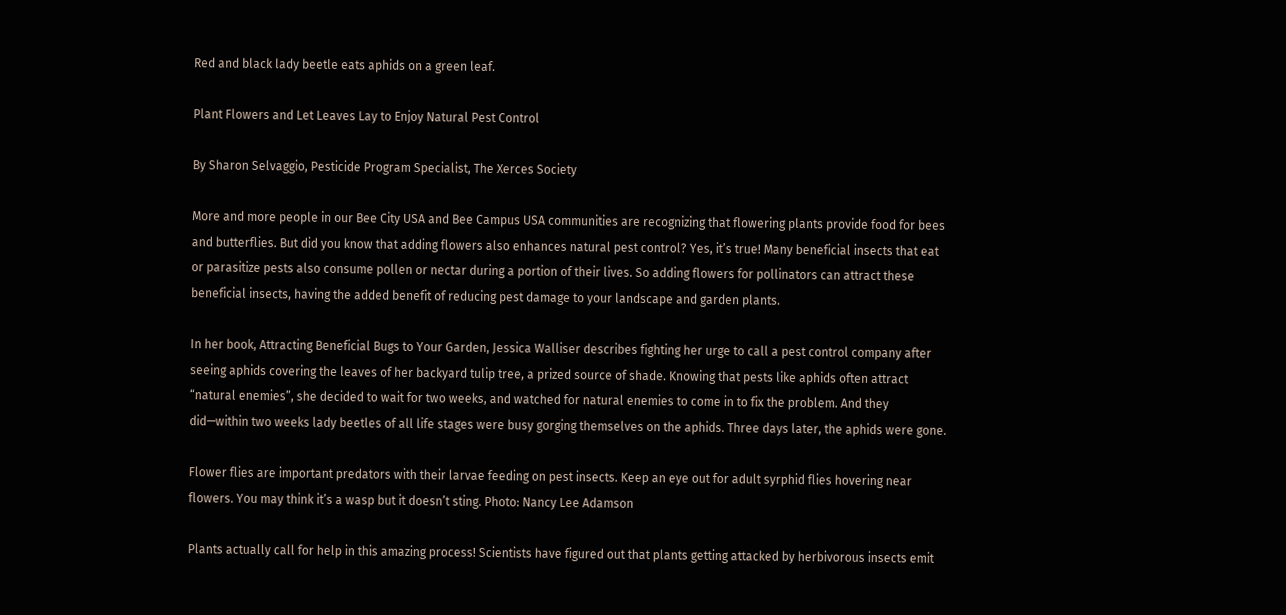Red and black lady beetle eats aphids on a green leaf.

Plant Flowers and Let Leaves Lay to Enjoy Natural Pest Control

By Sharon Selvaggio, Pesticide Program Specialist, The Xerces Society

More and more people in our Bee City USA and Bee Campus USA communities are recognizing that flowering plants provide food for bees and butterflies. But did you know that adding flowers also enhances natural pest control? Yes, it’s true! Many beneficial insects that eat or parasitize pests also consume pollen or nectar during a portion of their lives. So adding flowers for pollinators can attract these beneficial insects, having the added benefit of reducing pest damage to your landscape and garden plants.

In her book, Attracting Beneficial Bugs to Your Garden, Jessica Walliser describes fighting her urge to call a pest control company after seeing aphids covering the leaves of her backyard tulip tree, a prized source of shade. Knowing that pests like aphids often attract “natural enemies”, she decided to wait for two weeks, and watched for natural enemies to come in to fix the problem. And they did—within two weeks lady beetles of all life stages were busy gorging themselves on the aphids. Three days later, the aphids were gone.

Flower flies are important predators with their larvae feeding on pest insects. Keep an eye out for adult syrphid flies hovering near flowers. You may think it’s a wasp but it doesn’t sting. Photo: Nancy Lee Adamson

Plants actually call for help in this amazing process! Scientists have figured out that plants getting attacked by herbivorous insects emit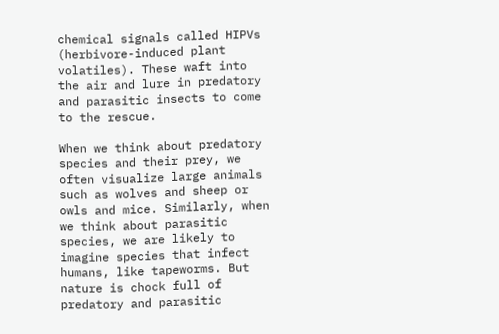chemical signals called HIPVs (herbivore-induced plant volatiles). These waft into the air and lure in predatory and parasitic insects to come to the rescue.

When we think about predatory species and their prey, we often visualize large animals such as wolves and sheep or owls and mice. Similarly, when we think about parasitic species, we are likely to imagine species that infect humans, like tapeworms. But nature is chock full of predatory and parasitic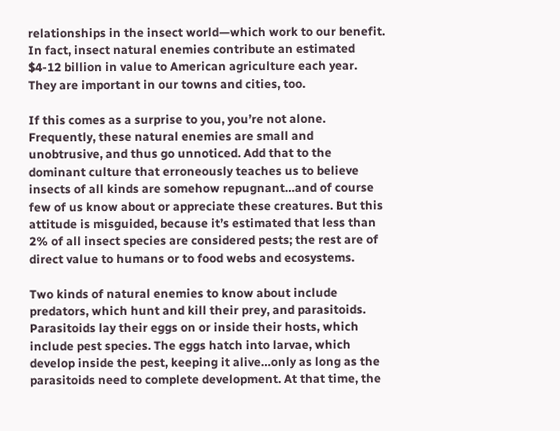relationships in the insect world—which work to our benefit. In fact, insect natural enemies contribute an estimated $4-12 billion in value to American agriculture each year. They are important in our towns and cities, too.

If this comes as a surprise to you, you’re not alone. Frequently, these natural enemies are small and unobtrusive, and thus go unnoticed. Add that to the dominant culture that erroneously teaches us to believe insects of all kinds are somehow repugnant…and of course few of us know about or appreciate these creatures. But this attitude is misguided, because it’s estimated that less than 2% of all insect species are considered pests; the rest are of direct value to humans or to food webs and ecosystems.

Two kinds of natural enemies to know about include predators, which hunt and kill their prey, and parasitoids. Parasitoids lay their eggs on or inside their hosts, which include pest species. The eggs hatch into larvae, which develop inside the pest, keeping it alive…only as long as the parasitoids need to complete development. At that time, the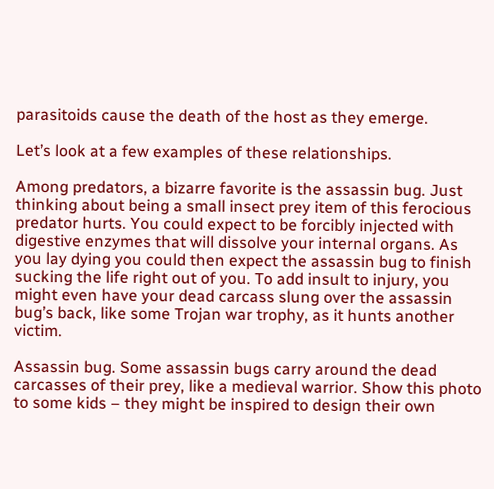parasitoids cause the death of the host as they emerge.

Let’s look at a few examples of these relationships.

Among predators, a bizarre favorite is the assassin bug. Just thinking about being a small insect prey item of this ferocious predator hurts. You could expect to be forcibly injected with digestive enzymes that will dissolve your internal organs. As you lay dying you could then expect the assassin bug to finish sucking the life right out of you. To add insult to injury, you might even have your dead carcass slung over the assassin bug’s back, like some Trojan war trophy, as it hunts another victim.

Assassin bug. Some assassin bugs carry around the dead carcasses of their prey, like a medieval warrior. Show this photo to some kids – they might be inspired to design their own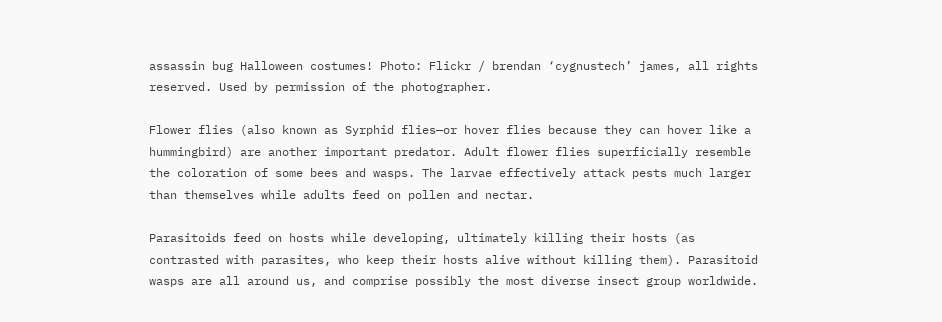assassin bug Halloween costumes! Photo: Flickr / brendan ‘cygnustech’ james, all rights reserved. Used by permission of the photographer.

Flower flies (also known as Syrphid flies—or hover flies because they can hover like a hummingbird) are another important predator. Adult flower flies superficially resemble the coloration of some bees and wasps. The larvae effectively attack pests much larger than themselves while adults feed on pollen and nectar.

Parasitoids feed on hosts while developing, ultimately killing their hosts (as contrasted with parasites, who keep their hosts alive without killing them). Parasitoid wasps are all around us, and comprise possibly the most diverse insect group worldwide.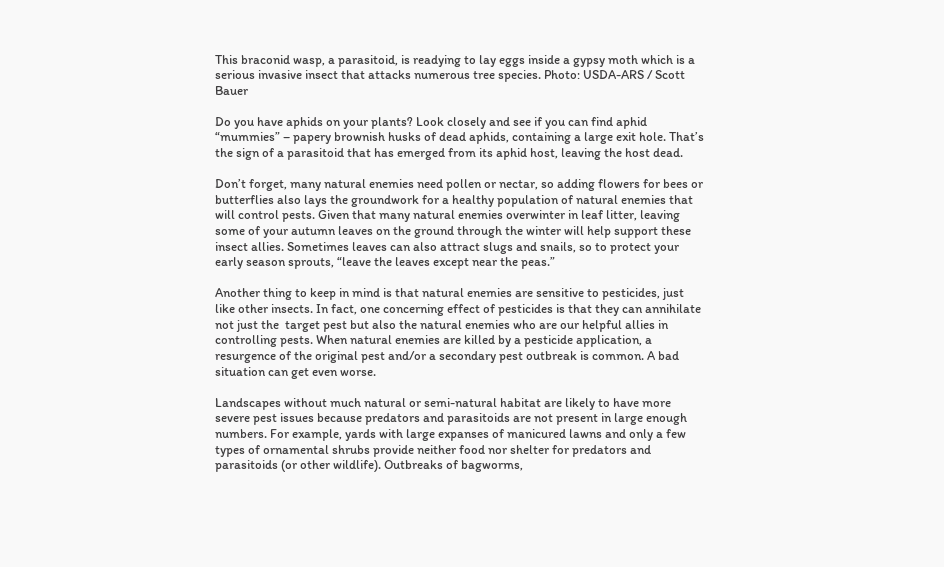This braconid wasp, a parasitoid, is readying to lay eggs inside a gypsy moth which is a serious invasive insect that attacks numerous tree species. Photo: USDA-ARS / Scott Bauer

Do you have aphids on your plants? Look closely and see if you can find aphid “mummies” – papery brownish husks of dead aphids, containing a large exit hole. That’s the sign of a parasitoid that has emerged from its aphid host, leaving the host dead.

Don’t forget, many natural enemies need pollen or nectar, so adding flowers for bees or butterflies also lays the groundwork for a healthy population of natural enemies that will control pests. Given that many natural enemies overwinter in leaf litter, leaving some of your autumn leaves on the ground through the winter will help support these insect allies. Sometimes leaves can also attract slugs and snails, so to protect your early season sprouts, “leave the leaves except near the peas.”

Another thing to keep in mind is that natural enemies are sensitive to pesticides, just like other insects. In fact, one concerning effect of pesticides is that they can annihilate not just the  target pest but also the natural enemies who are our helpful allies in controlling pests. When natural enemies are killed by a pesticide application, a resurgence of the original pest and/or a secondary pest outbreak is common. A bad situation can get even worse.

Landscapes without much natural or semi-natural habitat are likely to have more severe pest issues because predators and parasitoids are not present in large enough numbers. For example, yards with large expanses of manicured lawns and only a few types of ornamental shrubs provide neither food nor shelter for predators and parasitoids (or other wildlife). Outbreaks of bagworms,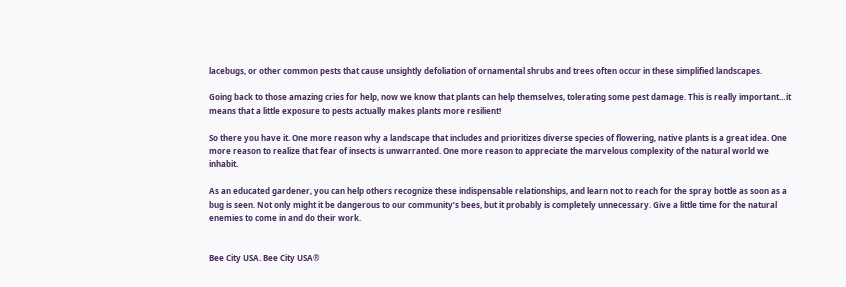lacebugs, or other common pests that cause unsightly defoliation of ornamental shrubs and trees often occur in these simplified landscapes.

Going back to those amazing cries for help, now we know that plants can help themselves, tolerating some pest damage. This is really important…it means that a little exposure to pests actually makes plants more resilient!

So there you have it. One more reason why a landscape that includes and prioritizes diverse species of flowering, native plants is a great idea. One more reason to realize that fear of insects is unwarranted. One more reason to appreciate the marvelous complexity of the natural world we inhabit.

As an educated gardener, you can help others recognize these indispensable relationships, and learn not to reach for the spray bottle as soon as a bug is seen. Not only might it be dangerous to our community’s bees, but it probably is completely unnecessary. Give a little time for the natural enemies to come in and do their work.


Bee City USA. Bee City USA®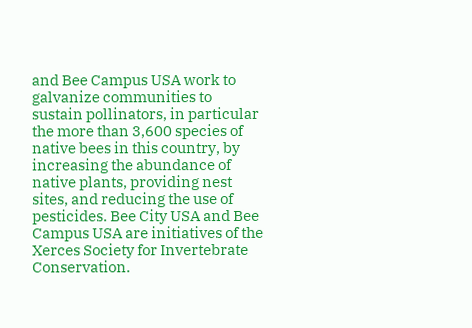and Bee Campus USA work to galvanize communities to sustain pollinators, in particular the more than 3,600 species of native bees in this country, by increasing the abundance of native plants, providing nest sites, and reducing the use of pesticides. Bee City USA and Bee Campus USA are initiatives of the Xerces Society for Invertebrate Conservation.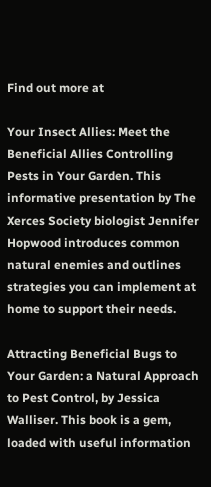Find out more at

Your Insect Allies: Meet the Beneficial Allies Controlling Pests in Your Garden. This informative presentation by The Xerces Society biologist Jennifer Hopwood introduces common natural enemies and outlines strategies you can implement at home to support their needs.

Attracting Beneficial Bugs to Your Garden: a Natural Approach to Pest Control, by Jessica Walliser. This book is a gem, loaded with useful information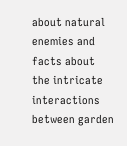about natural enemies and facts about the intricate interactions between garden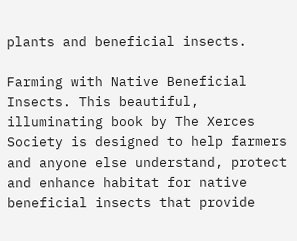plants and beneficial insects.

Farming with Native Beneficial Insects. This beautiful, illuminating book by The Xerces Society is designed to help farmers and anyone else understand, protect and enhance habitat for native beneficial insects that provide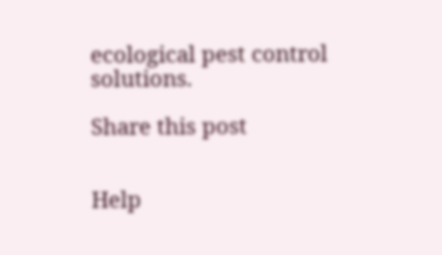ecological pest control solutions.

Share this post


Help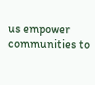us empower communities to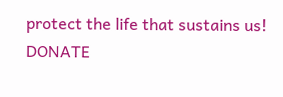protect the life that sustains us! DONATE